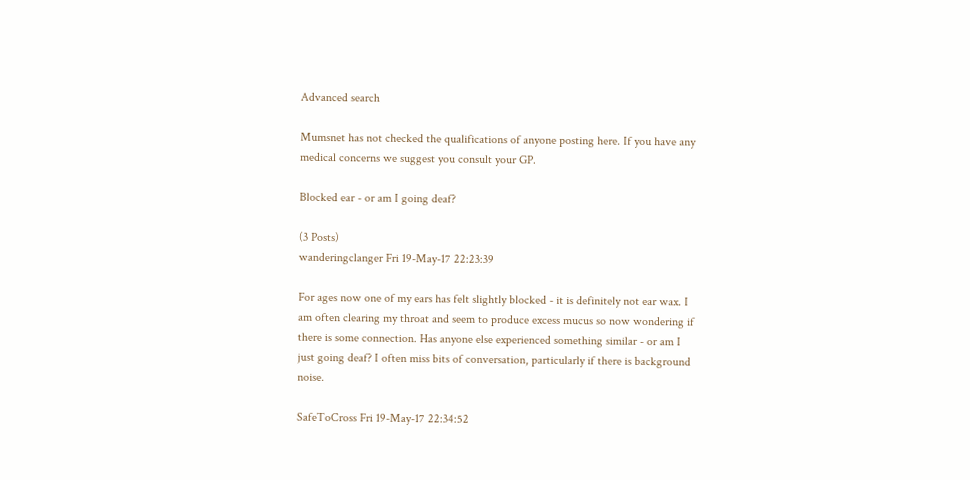Advanced search

Mumsnet has not checked the qualifications of anyone posting here. If you have any medical concerns we suggest you consult your GP.

Blocked ear - or am I going deaf?

(3 Posts)
wanderingclanger Fri 19-May-17 22:23:39

For ages now one of my ears has felt slightly blocked - it is definitely not ear wax. I am often clearing my throat and seem to produce excess mucus so now wondering if there is some connection. Has anyone else experienced something similar - or am I just going deaf? I often miss bits of conversation, particularly if there is background noise.

SafeToCross Fri 19-May-17 22:34:52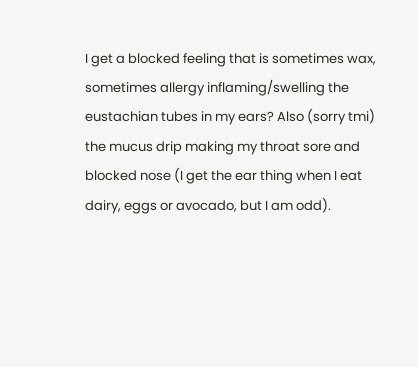I get a blocked feeling that is sometimes wax, sometimes allergy inflaming/swelling the eustachian tubes in my ears? Also (sorry tmi) the mucus drip making my throat sore and blocked nose (I get the ear thing when I eat dairy, eggs or avocado, but I am odd).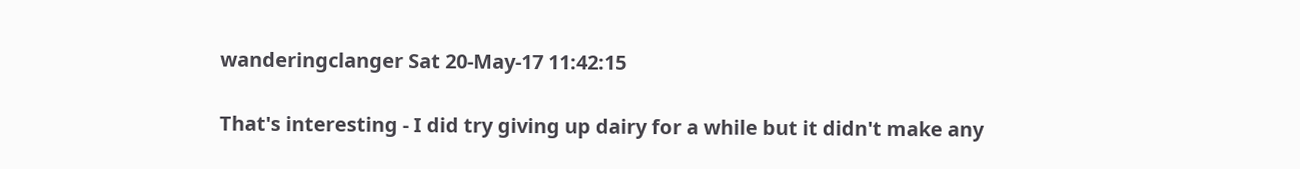wanderingclanger Sat 20-May-17 11:42:15

That's interesting - I did try giving up dairy for a while but it didn't make any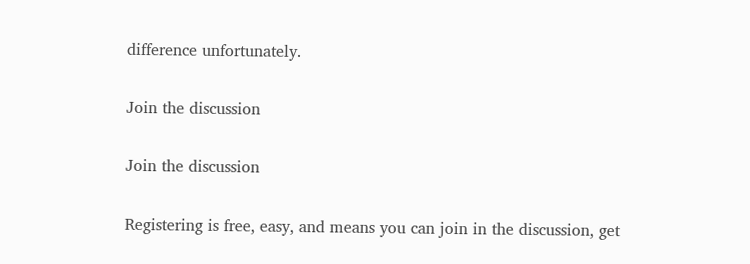difference unfortunately.

Join the discussion

Join the discussion

Registering is free, easy, and means you can join in the discussion, get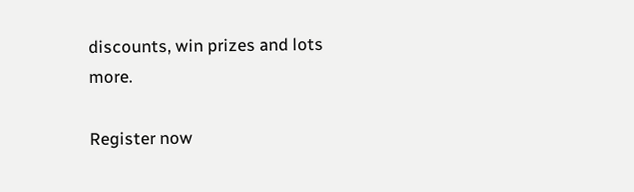discounts, win prizes and lots more.

Register now